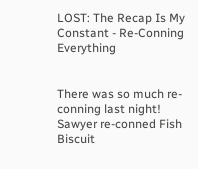LOST: The Recap Is My Constant - Re-Conning Everything


There was so much re-conning last night! Sawyer re-conned Fish Biscuit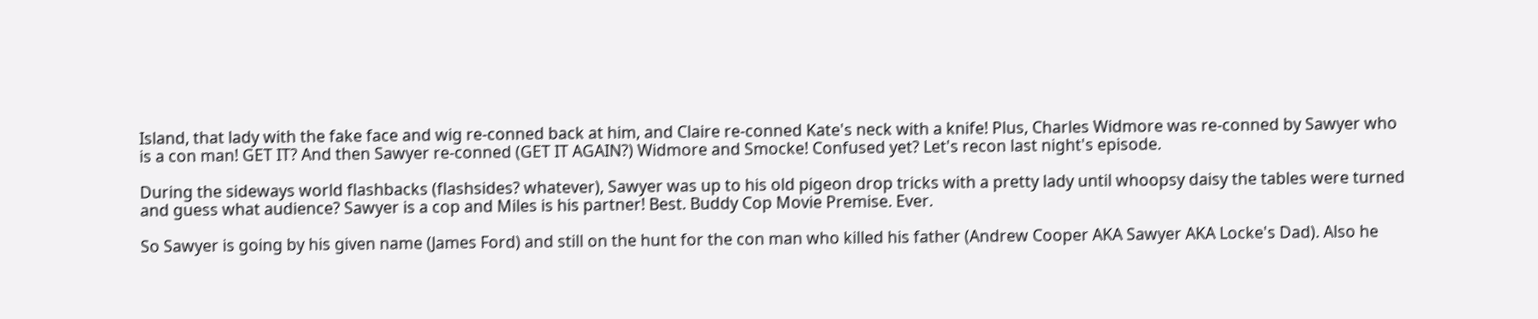Island, that lady with the fake face and wig re-conned back at him, and Claire re-conned Kate's neck with a knife! Plus, Charles Widmore was re-conned by Sawyer who is a con man! GET IT? And then Sawyer re-conned (GET IT AGAIN?) Widmore and Smocke! Confused yet? Let's recon last night's episode.

During the sideways world flashbacks (flashsides? whatever), Sawyer was up to his old pigeon drop tricks with a pretty lady until whoopsy daisy the tables were turned and guess what audience? Sawyer is a cop and Miles is his partner! Best. Buddy Cop Movie Premise. Ever.

So Sawyer is going by his given name (James Ford) and still on the hunt for the con man who killed his father (Andrew Cooper AKA Sawyer AKA Locke's Dad). Also he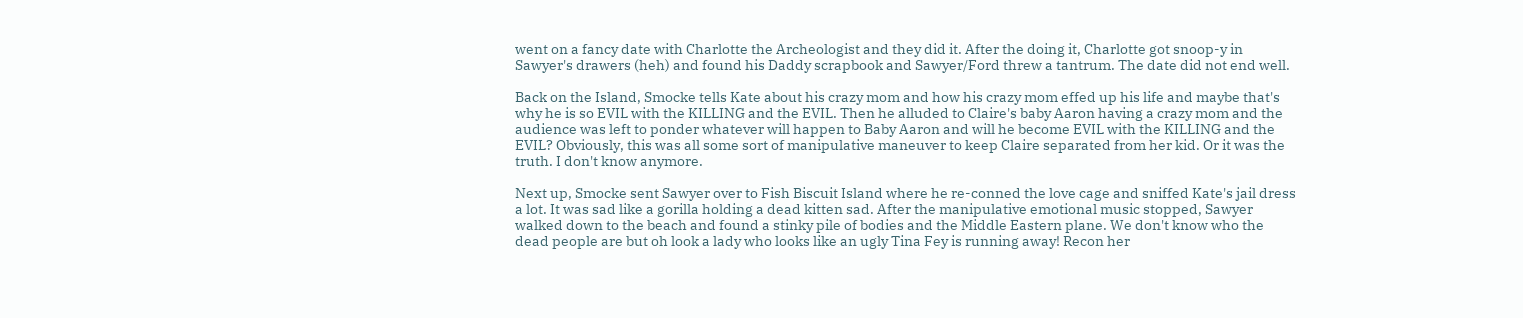went on a fancy date with Charlotte the Archeologist and they did it. After the doing it, Charlotte got snoop-y in Sawyer's drawers (heh) and found his Daddy scrapbook and Sawyer/Ford threw a tantrum. The date did not end well.

Back on the Island, Smocke tells Kate about his crazy mom and how his crazy mom effed up his life and maybe that's why he is so EVIL with the KILLING and the EVIL. Then he alluded to Claire's baby Aaron having a crazy mom and the audience was left to ponder whatever will happen to Baby Aaron and will he become EVIL with the KILLING and the EVIL? Obviously, this was all some sort of manipulative maneuver to keep Claire separated from her kid. Or it was the truth. I don't know anymore.

Next up, Smocke sent Sawyer over to Fish Biscuit Island where he re-conned the love cage and sniffed Kate's jail dress a lot. It was sad like a gorilla holding a dead kitten sad. After the manipulative emotional music stopped, Sawyer walked down to the beach and found a stinky pile of bodies and the Middle Eastern plane. We don't know who the dead people are but oh look a lady who looks like an ugly Tina Fey is running away! Recon her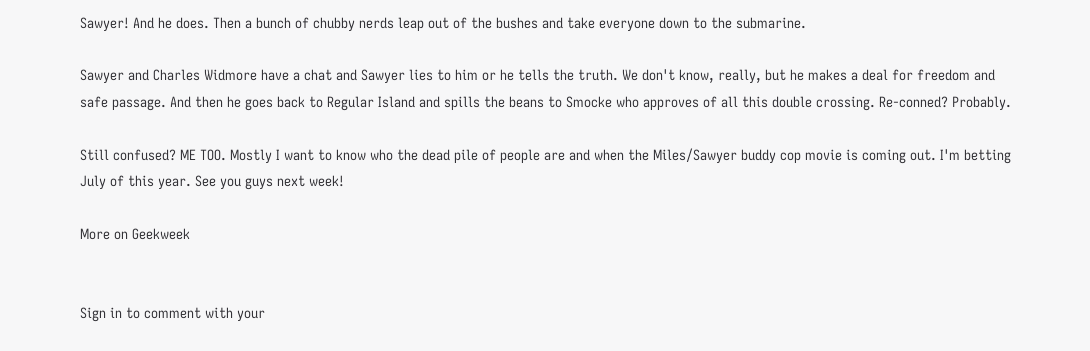Sawyer! And he does. Then a bunch of chubby nerds leap out of the bushes and take everyone down to the submarine.

Sawyer and Charles Widmore have a chat and Sawyer lies to him or he tells the truth. We don't know, really, but he makes a deal for freedom and safe passage. And then he goes back to Regular Island and spills the beans to Smocke who approves of all this double crossing. Re-conned? Probably.

Still confused? ME TOO. Mostly I want to know who the dead pile of people are and when the Miles/Sawyer buddy cop movie is coming out. I'm betting July of this year. See you guys next week!

More on Geekweek


Sign in to comment with your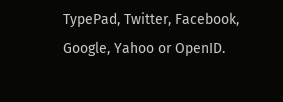TypePad, Twitter, Facebook, Google, Yahoo or OpenID.